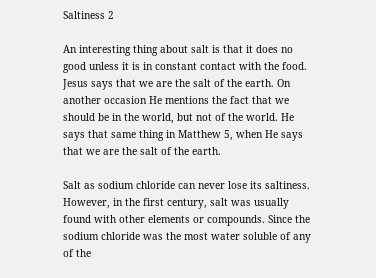Saltiness 2

An interesting thing about salt is that it does no good unless it is in constant contact with the food. Jesus says that we are the salt of the earth. On another occasion He mentions the fact that we should be in the world, but not of the world. He says that same thing in Matthew 5, when He says that we are the salt of the earth.

Salt as sodium chloride can never lose its saltiness. However, in the first century, salt was usually found with other elements or compounds. Since the sodium chloride was the most water soluble of any of the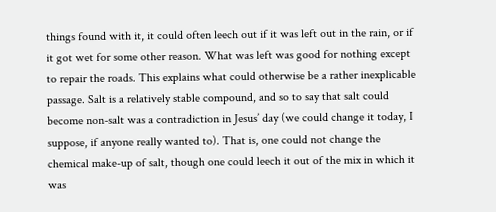things found with it, it could often leech out if it was left out in the rain, or if it got wet for some other reason. What was left was good for nothing except to repair the roads. This explains what could otherwise be a rather inexplicable passage. Salt is a relatively stable compound, and so to say that salt could become non-salt was a contradiction in Jesus’ day (we could change it today, I suppose, if anyone really wanted to). That is, one could not change the chemical make-up of salt, though one could leech it out of the mix in which it was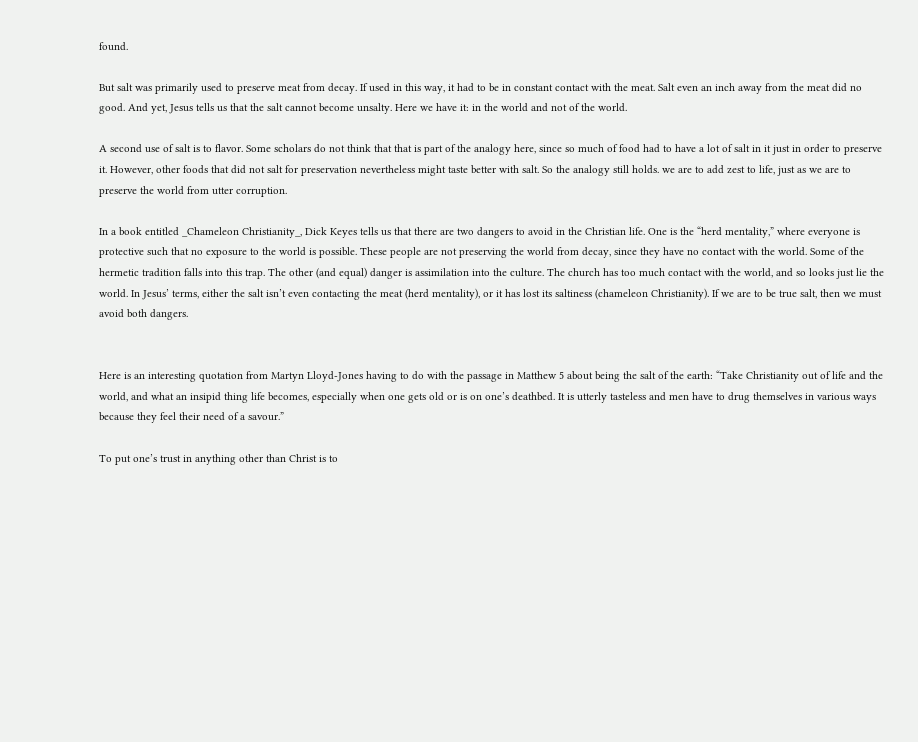found.

But salt was primarily used to preserve meat from decay. If used in this way, it had to be in constant contact with the meat. Salt even an inch away from the meat did no good. And yet, Jesus tells us that the salt cannot become unsalty. Here we have it: in the world and not of the world.

A second use of salt is to flavor. Some scholars do not think that that is part of the analogy here, since so much of food had to have a lot of salt in it just in order to preserve it. However, other foods that did not salt for preservation nevertheless might taste better with salt. So the analogy still holds. we are to add zest to life, just as we are to preserve the world from utter corruption.

In a book entitled _Chameleon Christianity_, Dick Keyes tells us that there are two dangers to avoid in the Christian life. One is the “herd mentality,” where everyone is protective such that no exposure to the world is possible. These people are not preserving the world from decay, since they have no contact with the world. Some of the hermetic tradition falls into this trap. The other (and equal) danger is assimilation into the culture. The church has too much contact with the world, and so looks just lie the world. In Jesus’ terms, either the salt isn’t even contacting the meat (herd mentality), or it has lost its saltiness (chameleon Christianity). If we are to be true salt, then we must avoid both dangers.


Here is an interesting quotation from Martyn Lloyd-Jones having to do with the passage in Matthew 5 about being the salt of the earth: “Take Christianity out of life and the world, and what an insipid thing life becomes, especially when one gets old or is on one’s deathbed. It is utterly tasteless and men have to drug themselves in various ways because they feel their need of a savour.”

To put one’s trust in anything other than Christ is to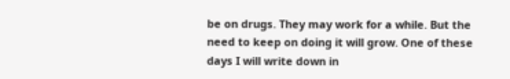be on drugs. They may work for a while. But the need to keep on doing it will grow. One of these days I will write down in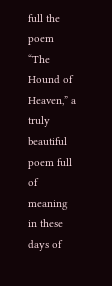full the poem “The Hound of Heaven,” a truly beautiful poem full of meaning in these days of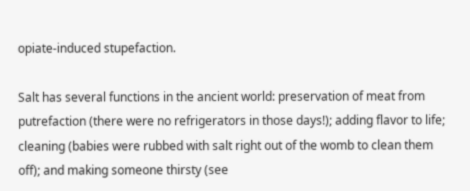opiate-induced stupefaction.

Salt has several functions in the ancient world: preservation of meat from putrefaction (there were no refrigerators in those days!); adding flavor to life; cleaning (babies were rubbed with salt right out of the womb to clean them off); and making someone thirsty (see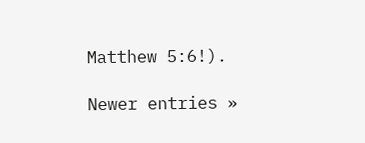Matthew 5:6!).

Newer entries »